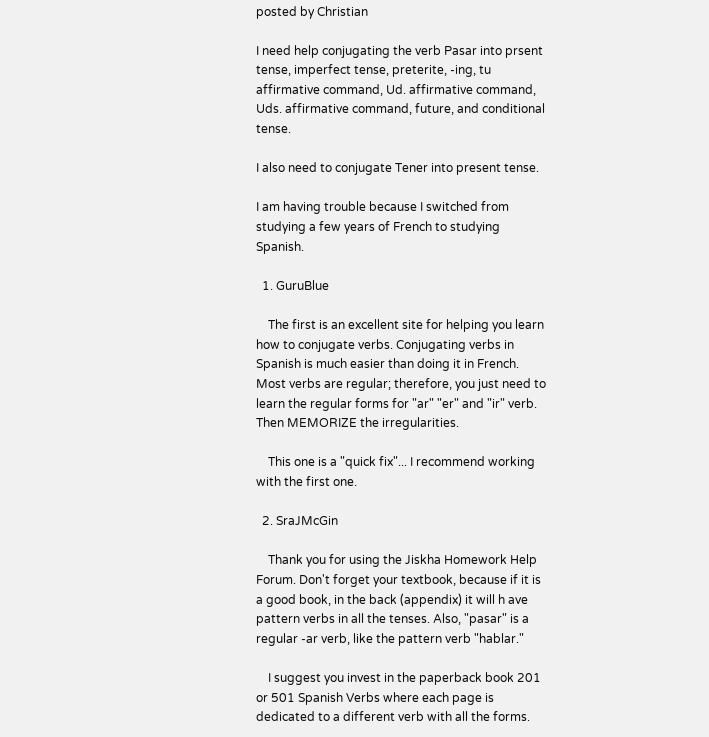posted by Christian

I need help conjugating the verb Pasar into prsent tense, imperfect tense, preterite, -ing, tu affirmative command, Ud. affirmative command, Uds. affirmative command, future, and conditional tense.

I also need to conjugate Tener into present tense.

I am having trouble because I switched from studying a few years of French to studying Spanish.

  1. GuruBlue

    The first is an excellent site for helping you learn how to conjugate verbs. Conjugating verbs in Spanish is much easier than doing it in French. Most verbs are regular; therefore, you just need to learn the regular forms for "ar" "er" and "ir" verb. Then MEMORIZE the irregularities.

    This one is a "quick fix"... I recommend working with the first one.

  2. SraJMcGin

    Thank you for using the Jiskha Homework Help Forum. Don't forget your textbook, because if it is a good book, in the back (appendix) it will h ave pattern verbs in all the tenses. Also, "pasar" is a regular -ar verb, like the pattern verb "hablar."

    I suggest you invest in the paperback book 201 or 501 Spanish Verbs where each page is dedicated to a different verb with all the forms.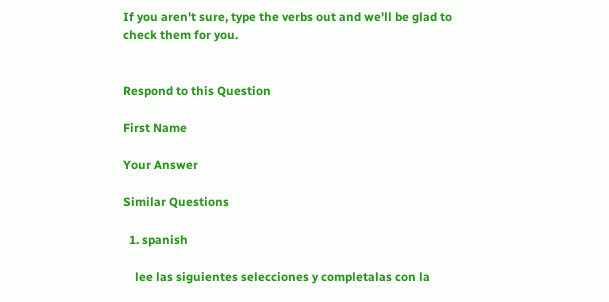If you aren't sure, type the verbs out and we'll be glad to check them for you.


Respond to this Question

First Name

Your Answer

Similar Questions

  1. spanish

    lee las siguientes selecciones y completalas con la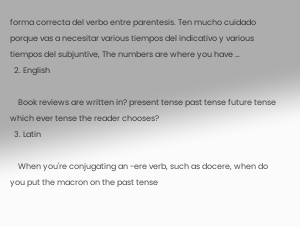forma correcta del verbo entre parentesis. Ten mucho cuidado porque vas a necesitar various tiempos del indicativo y various tiempos del subjuntive, The numbers are where you have …
  2. English

    Book reviews are written in? present tense past tense future tense which ever tense the reader chooses?
  3. Latin

    When you're conjugating an -ere verb, such as docere, when do you put the macron on the past tense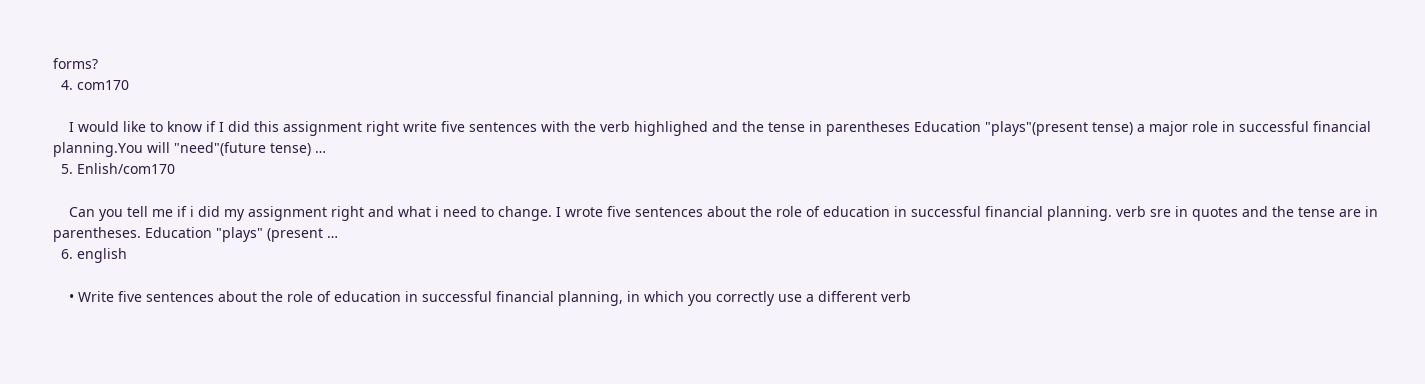forms?
  4. com170

    I would like to know if I did this assignment right write five sentences with the verb highlighed and the tense in parentheses Education "plays"(present tense) a major role in successful financial planning.You will "need"(future tense) …
  5. Enlish/com170

    Can you tell me if i did my assignment right and what i need to change. I wrote five sentences about the role of education in successful financial planning. verb sre in quotes and the tense are in parentheses. Education "plays" (present …
  6. english

    • Write five sentences about the role of education in successful financial planning, in which you correctly use a different verb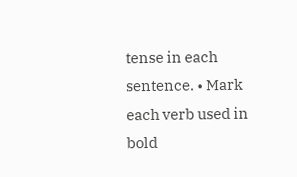tense in each sentence. • Mark each verb used in bold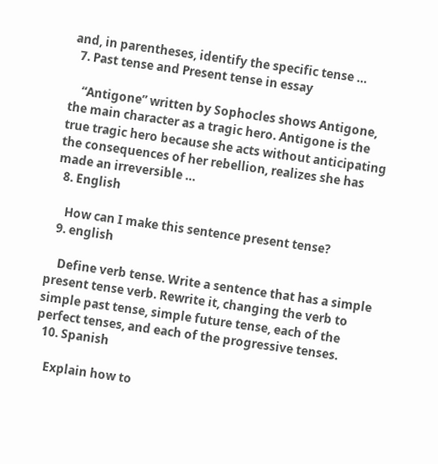and, in parentheses, identify the specific tense …
  7. Past tense and Present tense in essay

    “Antigone” written by Sophocles shows Antigone, the main character as a tragic hero. Antigone is the true tragic hero because she acts without anticipating the consequences of her rebellion, realizes she has made an irreversible …
  8. English

    How can I make this sentence present tense?
  9. english

    Define verb tense. Write a sentence that has a simple present tense verb. Rewrite it, changing the verb to simple past tense, simple future tense, each of the perfect tenses, and each of the progressive tenses.
  10. Spanish

    Explain how to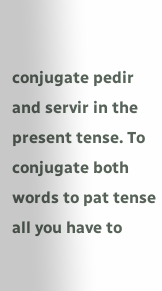conjugate pedir and servir in the present tense. To conjugate both words to pat tense all you have to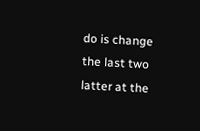do is change the last two latter at the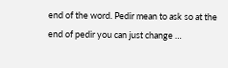end of the word. Pedir mean to ask so at the end of pedir you can just change …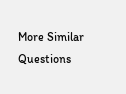More Similar Questions